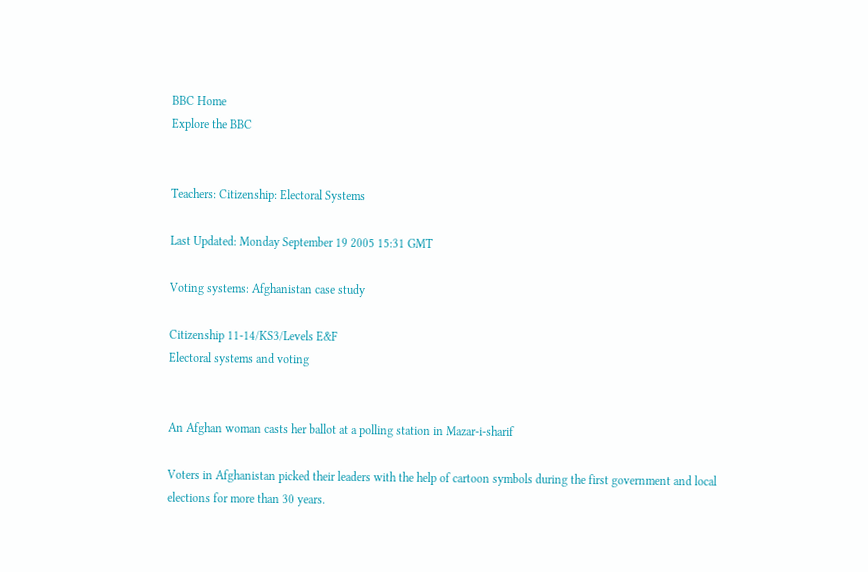BBC Home
Explore the BBC


Teachers: Citizenship: Electoral Systems

Last Updated: Monday September 19 2005 15:31 GMT

Voting systems: Afghanistan case study

Citizenship 11-14/KS3/Levels E&F
Electoral systems and voting


An Afghan woman casts her ballot at a polling station in Mazar-i-sharif

Voters in Afghanistan picked their leaders with the help of cartoon symbols during the first government and local elections for more than 30 years.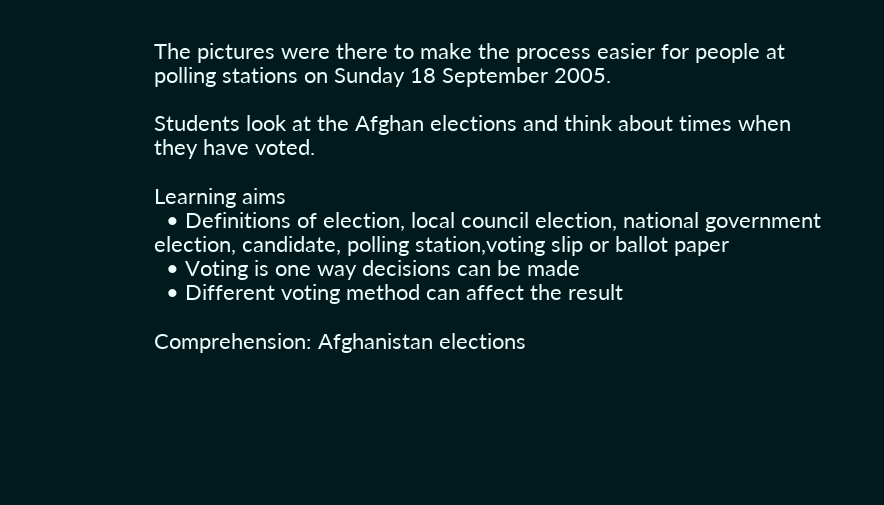The pictures were there to make the process easier for people at polling stations on Sunday 18 September 2005.

Students look at the Afghan elections and think about times when they have voted.

Learning aims
  • Definitions of election, local council election, national government election, candidate, polling station,voting slip or ballot paper
  • Voting is one way decisions can be made
  • Different voting method can affect the result

Comprehension: Afghanistan elections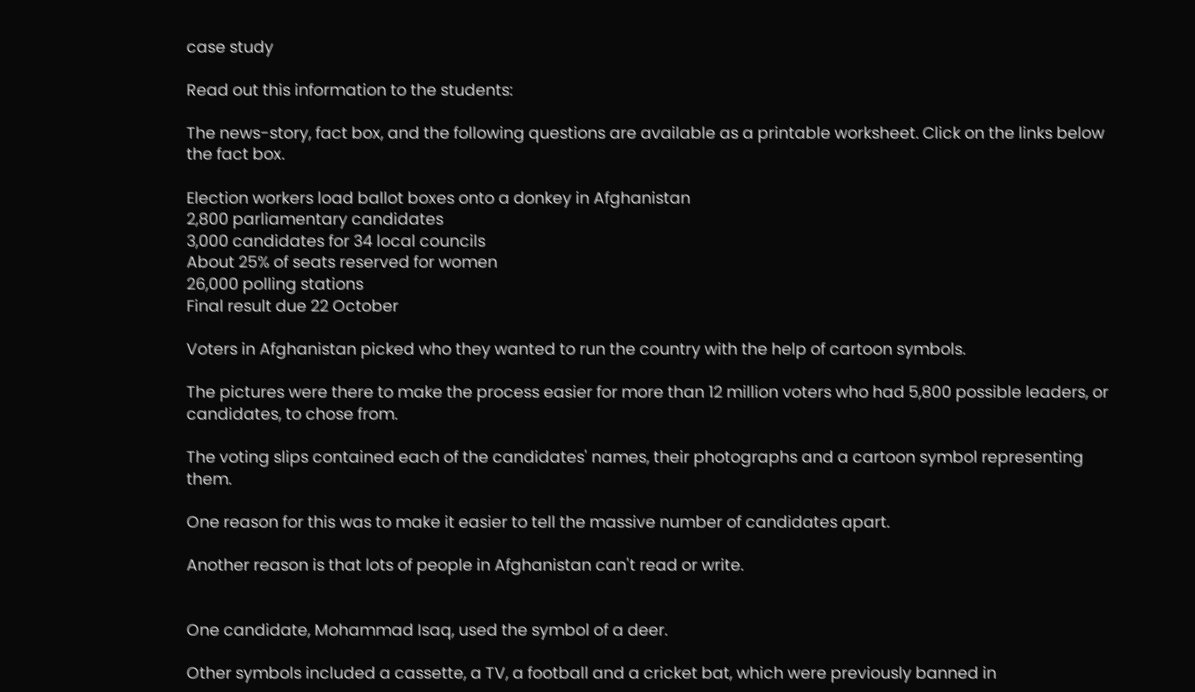case study

Read out this information to the students:

The news-story, fact box, and the following questions are available as a printable worksheet. Click on the links below the fact box.

Election workers load ballot boxes onto a donkey in Afghanistan
2,800 parliamentary candidates
3,000 candidates for 34 local councils
About 25% of seats reserved for women
26,000 polling stations
Final result due 22 October

Voters in Afghanistan picked who they wanted to run the country with the help of cartoon symbols.

The pictures were there to make the process easier for more than 12 million voters who had 5,800 possible leaders, or candidates, to chose from.

The voting slips contained each of the candidates' names, their photographs and a cartoon symbol representing them.

One reason for this was to make it easier to tell the massive number of candidates apart.

Another reason is that lots of people in Afghanistan can't read or write.


One candidate, Mohammad Isaq, used the symbol of a deer.

Other symbols included a cassette, a TV, a football and a cricket bat, which were previously banned in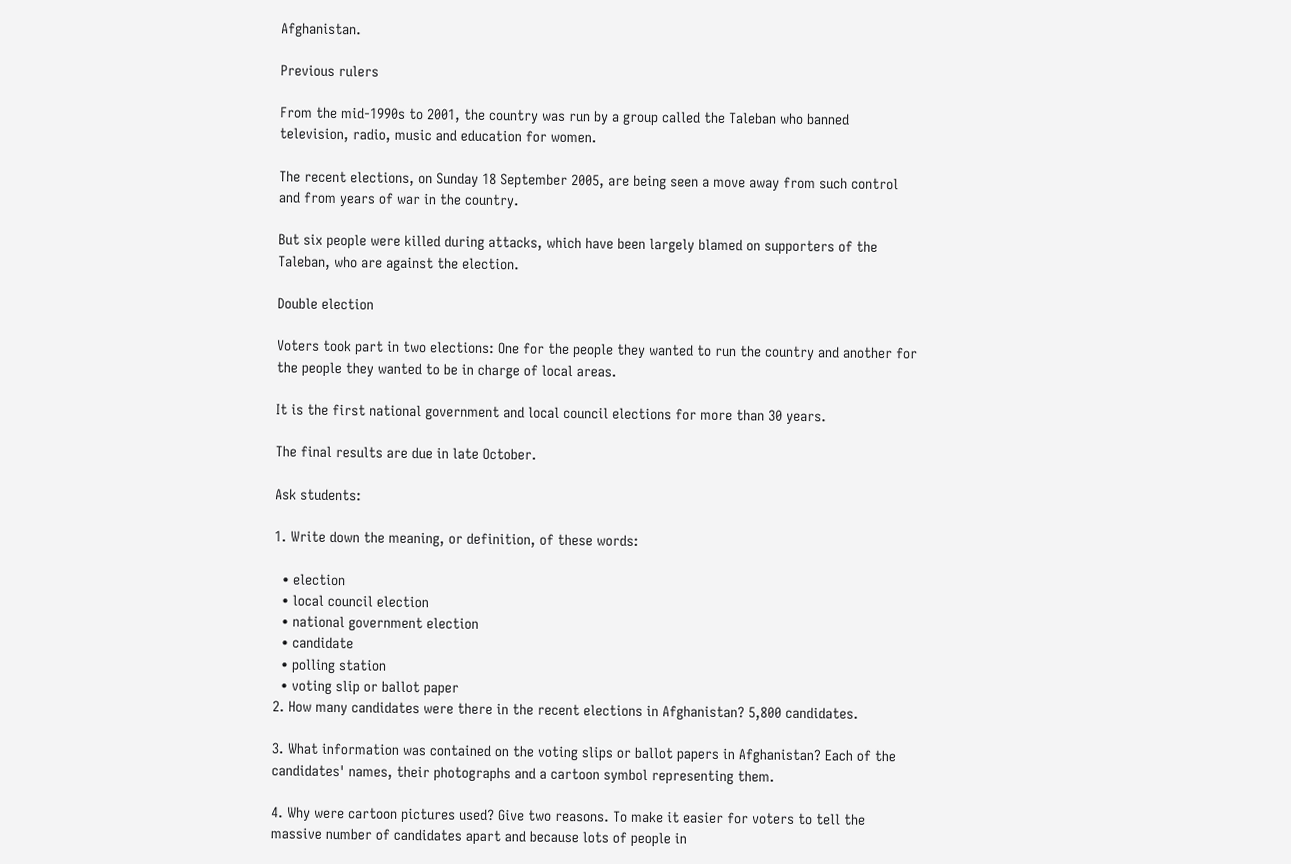Afghanistan.

Previous rulers

From the mid-1990s to 2001, the country was run by a group called the Taleban who banned television, radio, music and education for women.

The recent elections, on Sunday 18 September 2005, are being seen a move away from such control and from years of war in the country.

But six people were killed during attacks, which have been largely blamed on supporters of the Taleban, who are against the election.

Double election

Voters took part in two elections: One for the people they wanted to run the country and another for the people they wanted to be in charge of local areas.

It is the first national government and local council elections for more than 30 years.

The final results are due in late October.

Ask students:

1. Write down the meaning, or definition, of these words:

  • election
  • local council election
  • national government election
  • candidate
  • polling station
  • voting slip or ballot paper
2. How many candidates were there in the recent elections in Afghanistan? 5,800 candidates.

3. What information was contained on the voting slips or ballot papers in Afghanistan? Each of the candidates' names, their photographs and a cartoon symbol representing them.

4. Why were cartoon pictures used? Give two reasons. To make it easier for voters to tell the massive number of candidates apart and because lots of people in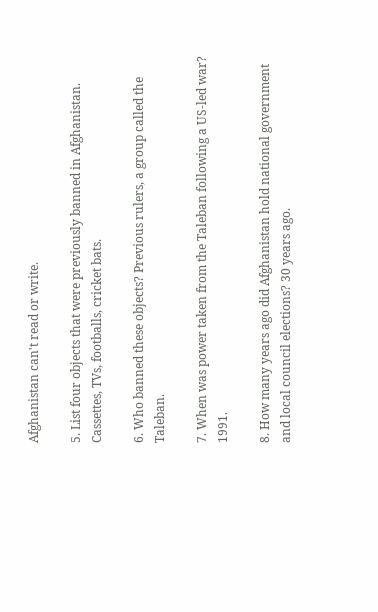Afghanistan can't read or write.

5. List four objects that were previously banned in Afghanistan. Cassettes, TVs, footballs, cricket bats.

6. Who banned these objects? Previous rulers, a group called the Taleban.

7. When was power taken from the Taleban following a US-led war? 1991.

8. How many years ago did Afghanistan hold national government and local council elections? 30 years ago.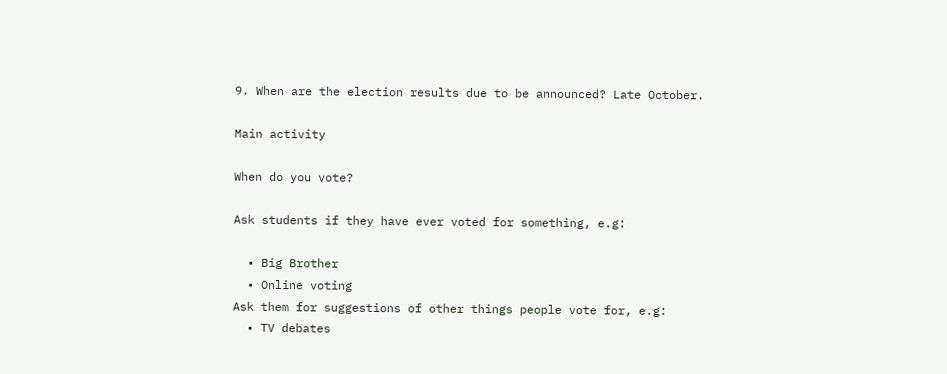9. When are the election results due to be announced? Late October.

Main activity

When do you vote?

Ask students if they have ever voted for something, e.g:

  • Big Brother
  • Online voting
Ask them for suggestions of other things people vote for, e.g:
  • TV debates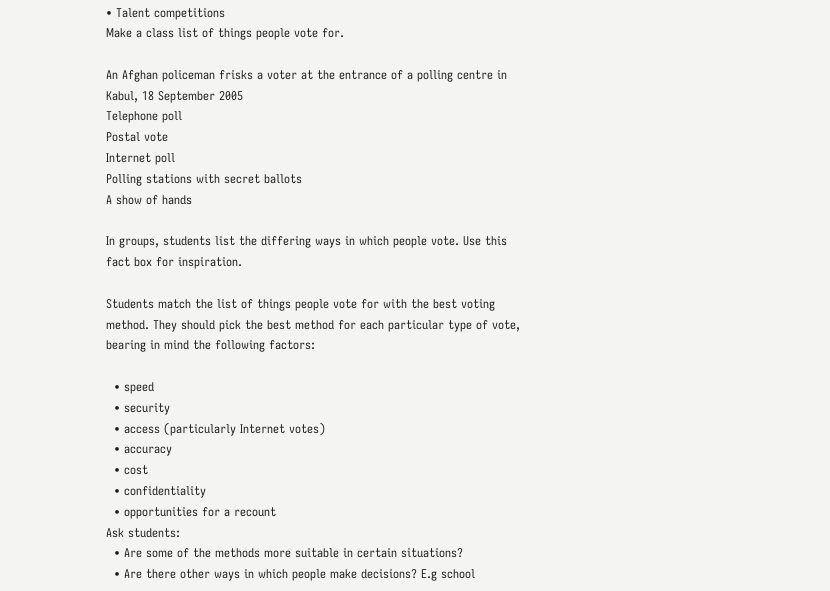• Talent competitions
Make a class list of things people vote for.

An Afghan policeman frisks a voter at the entrance of a polling centre in Kabul, 18 September 2005
Telephone poll
Postal vote
Internet poll
Polling stations with secret ballots
A show of hands

In groups, students list the differing ways in which people vote. Use this fact box for inspiration.

Students match the list of things people vote for with the best voting method. They should pick the best method for each particular type of vote, bearing in mind the following factors:

  • speed
  • security
  • access (particularly Internet votes)
  • accuracy
  • cost
  • confidentiality
  • opportunities for a recount
Ask students:
  • Are some of the methods more suitable in certain situations?
  • Are there other ways in which people make decisions? E.g school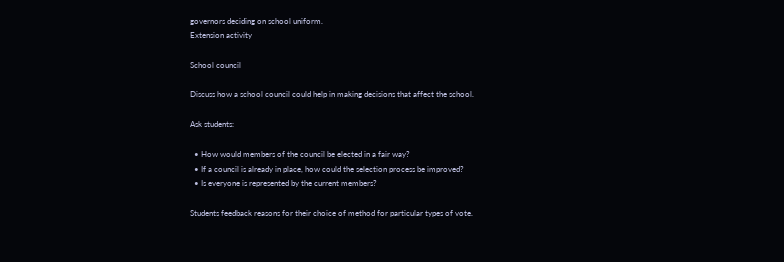governors deciding on school uniform.
Extension activity

School council

Discuss how a school council could help in making decisions that affect the school.

Ask students:

  • How would members of the council be elected in a fair way?
  • If a council is already in place, how could the selection process be improved?
  • Is everyone is represented by the current members?

Students feedback reasons for their choice of method for particular types of vote.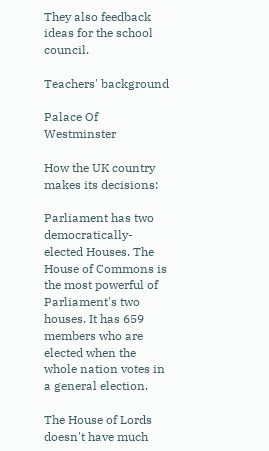They also feedback ideas for the school council.

Teachers' background

Palace Of Westminster

How the UK country makes its decisions:

Parliament has two democratically-elected Houses. The House of Commons is the most powerful of Parliament's two houses. It has 659 members who are elected when the whole nation votes in a general election.

The House of Lords doesn't have much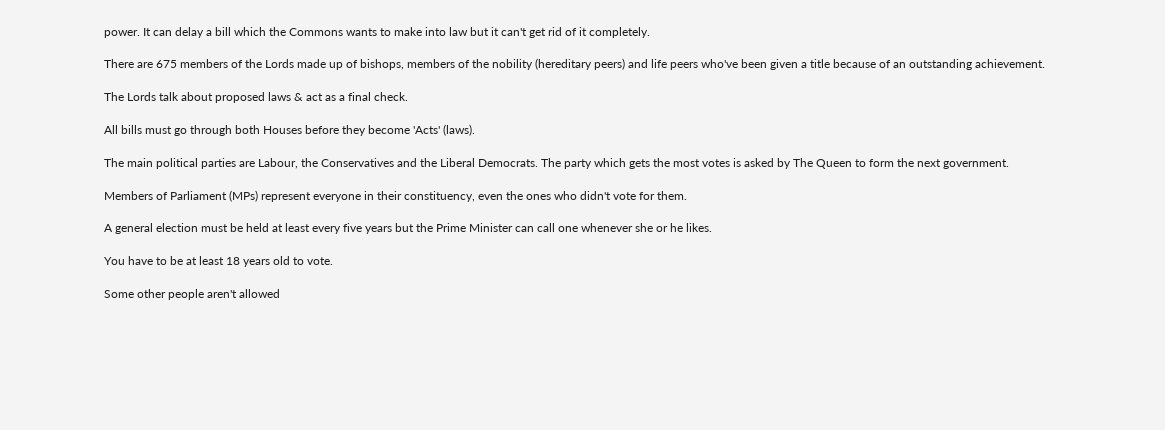power. It can delay a bill which the Commons wants to make into law but it can't get rid of it completely.

There are 675 members of the Lords made up of bishops, members of the nobility (hereditary peers) and life peers who've been given a title because of an outstanding achievement.

The Lords talk about proposed laws & act as a final check.

All bills must go through both Houses before they become 'Acts' (laws).

The main political parties are Labour, the Conservatives and the Liberal Democrats. The party which gets the most votes is asked by The Queen to form the next government.

Members of Parliament (MPs) represent everyone in their constituency, even the ones who didn't vote for them.

A general election must be held at least every five years but the Prime Minister can call one whenever she or he likes.

You have to be at least 18 years old to vote.

Some other people aren't allowed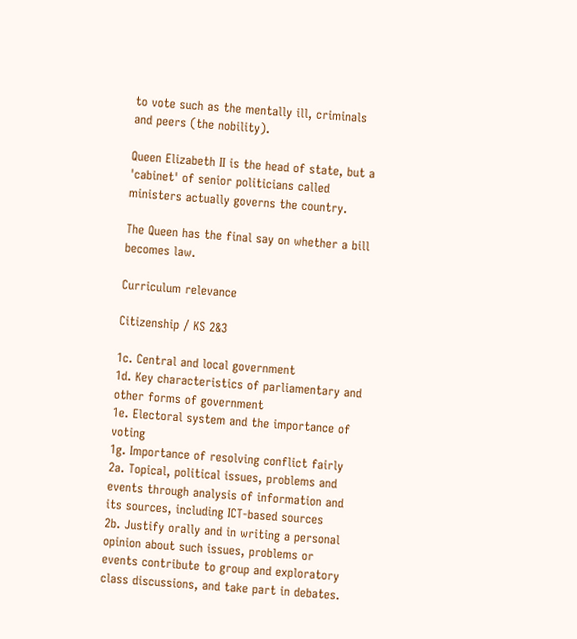to vote such as the mentally ill, criminals and peers (the nobility).

Queen Elizabeth II is the head of state, but a 'cabinet' of senior politicians called ministers actually governs the country.

The Queen has the final say on whether a bill becomes law.

Curriculum relevance

Citizenship / KS 2&3

1c. Central and local government
1d. Key characteristics of parliamentary and other forms of government
1e. Electoral system and the importance of voting
1g. Importance of resolving conflict fairly
2a. Topical, political issues, problems and events through analysis of information and its sources, including ICT-based sources
2b. Justify orally and in writing a personal opinion about such issues, problems or events contribute to group and exploratory class discussions, and take part in debates.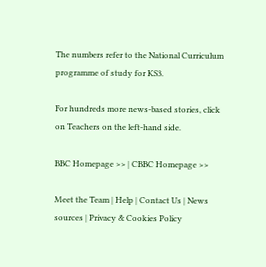The numbers refer to the National Curriculum programme of study for KS3.

For hundreds more news-based stories, click on Teachers on the left-hand side.

BBC Homepage >> | CBBC Homepage >>

Meet the Team | Help | Contact Us | News sources | Privacy & Cookies Policy